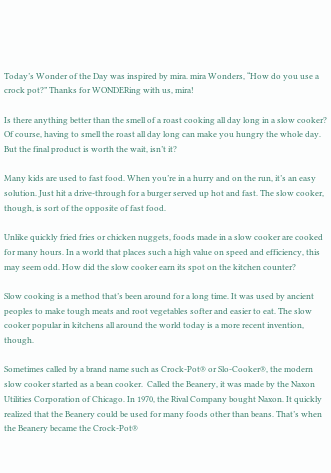Today’s Wonder of the Day was inspired by mira. mira Wonders, “How do you use a crock pot?” Thanks for WONDERing with us, mira!

Is there anything better than the smell of a roast cooking all day long in a slow cooker? Of course, having to smell the roast all day long can make you hungry the whole day. But the final product is worth the wait, isn’t it?

Many kids are used to fast food. When you’re in a hurry and on the run, it’s an easy solution. Just hit a drive-through for a burger served up hot and fast. The slow cooker, though, is sort of the opposite of fast food.

Unlike quickly fried fries or chicken nuggets, foods made in a slow cooker are cooked for many hours. In a world that places such a high value on speed and efficiency, this may seem odd. How did the slow cooker earn its spot on the kitchen counter?

Slow cooking is a method that’s been around for a long time. It was used by ancient peoples to make tough meats and root vegetables softer and easier to eat. The slow cooker popular in kitchens all around the world today is a more recent invention, though.

Sometimes called by a brand name such as Crock-Pot® or Slo-Cooker®, the modern slow cooker started as a bean cooker.  Called the Beanery, it was made by the Naxon Utilities Corporation of Chicago. In 1970, the Rival Company bought Naxon. It quickly realized that the Beanery could be used for many foods other than beans. That’s when the Beanery became the Crock-Pot®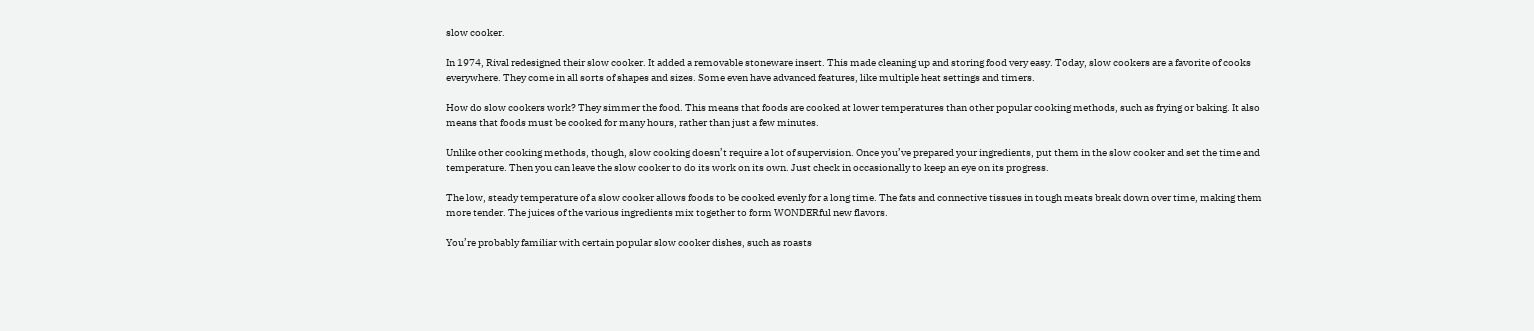slow cooker.

In 1974, Rival redesigned their slow cooker. It added a removable stoneware insert. This made cleaning up and storing food very easy. Today, slow cookers are a favorite of cooks everywhere. They come in all sorts of shapes and sizes. Some even have advanced features, like multiple heat settings and timers.

How do slow cookers work? They simmer the food. This means that foods are cooked at lower temperatures than other popular cooking methods, such as frying or baking. It also means that foods must be cooked for many hours, rather than just a few minutes.

Unlike other cooking methods, though, slow cooking doesn’t require a lot of supervision. Once you’ve prepared your ingredients, put them in the slow cooker and set the time and temperature. Then you can leave the slow cooker to do its work on its own. Just check in occasionally to keep an eye on its progress.

The low, steady temperature of a slow cooker allows foods to be cooked evenly for a long time. The fats and connective tissues in tough meats break down over time, making them more tender. The juices of the various ingredients mix together to form WONDERful new flavors.

You’re probably familiar with certain popular slow cooker dishes, such as roasts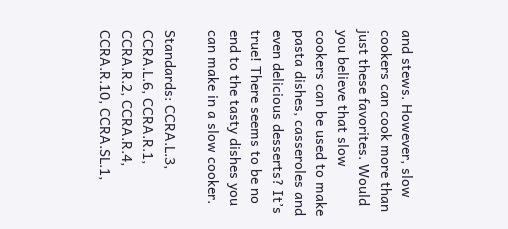and stews. However, slow cookers can cook more than just these favorites. Would you believe that slow cookers can be used to make pasta dishes, casseroles and even delicious desserts? It’s true! There seems to be no end to the tasty dishes you can make in a slow cooker.

Standards: CCRA.L.3, CCRA.L.6, CCRA.R.1, CCRA.R.2, CCRA.R.4, CCRA.R.10, CCRA.SL.1,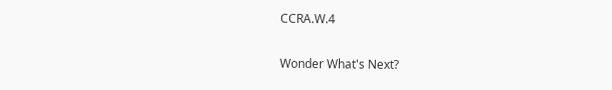CCRA.W.4

Wonder What's Next?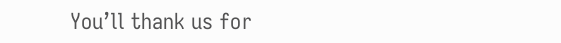You’ll thank us for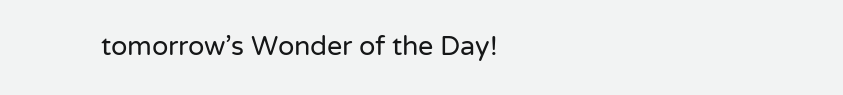tomorrow’s Wonder of the Day!